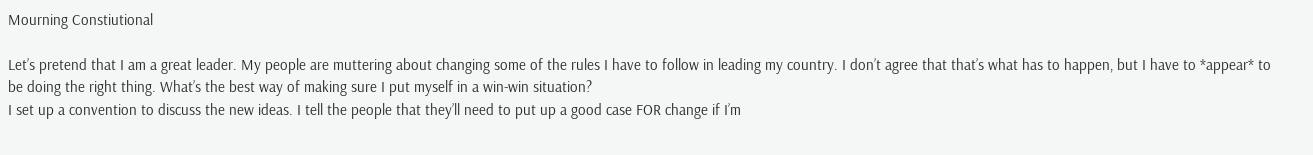Mourning Constiutional

Let’s pretend that I am a great leader. My people are muttering about changing some of the rules I have to follow in leading my country. I don’t agree that that’s what has to happen, but I have to *appear* to be doing the right thing. What’s the best way of making sure I put myself in a win-win situation?
I set up a convention to discuss the new ideas. I tell the people that they’ll need to put up a good case FOR change if I’m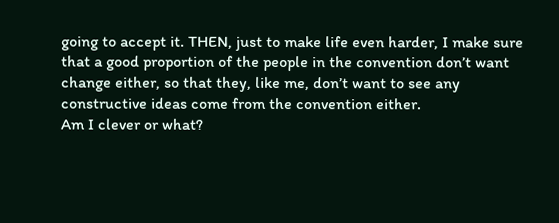going to accept it. THEN, just to make life even harder, I make sure that a good proportion of the people in the convention don’t want change either, so that they, like me, don’t want to see any constructive ideas come from the convention either.
Am I clever or what?